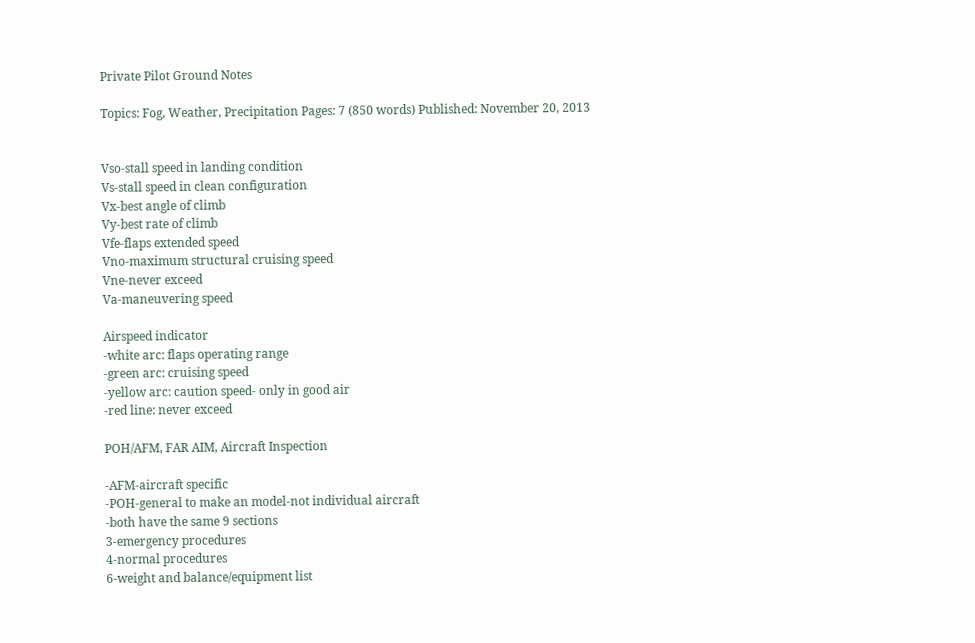Private Pilot Ground Notes

Topics: Fog, Weather, Precipitation Pages: 7 (850 words) Published: November 20, 2013


Vso-stall speed in landing condition
Vs-stall speed in clean configuration
Vx-best angle of climb
Vy-best rate of climb
Vfe-flaps extended speed
Vno-maximum structural cruising speed
Vne-never exceed
Va-maneuvering speed

Airspeed indicator
-white arc: flaps operating range
-green arc: cruising speed
-yellow arc: caution speed- only in good air
-red line: never exceed

POH/AFM, FAR AIM, Aircraft Inspection

-AFM-aircraft specific
-POH-general to make an model-not individual aircraft
-both have the same 9 sections
3-emergency procedures
4-normal procedures
6-weight and balance/equipment list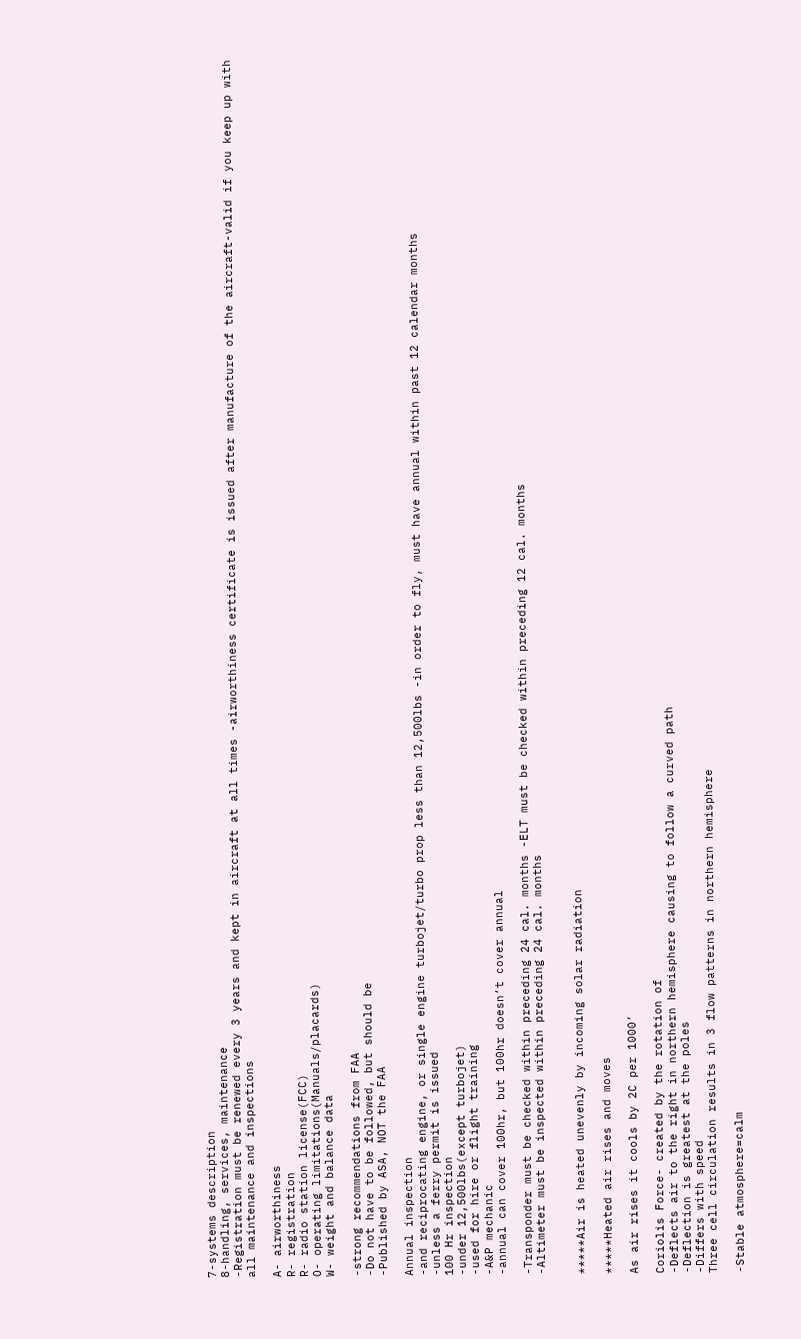7-systems description
8-handling, services, maintenance
-Registration must be renewed every 3 years and kept in aircraft at all times -airworthiness certificate is issued after manufacture of the aircraft-valid if you keep up with all maintenance and inspections

A- airworthiness
R- registration
R- radio station license(FCC)
O- operating limitations(Manuals/placards)
W- weight and balance data

-strong recommendations from FAA
-Do not have to be followed, but should be
-Published by ASA, NOT the FAA

Annual inspection
-and reciprocating engine, or single engine turbojet/turbo prop less than 12,500lbs -in order to fly, must have annual within past 12 calendar months
-unless a ferry permit is issued
100 Hr inspection
-under 12,500lbs(except turbojet)
-used for hire or flight training
-A&P mechanic
-annual can cover 100hr, but 100hr doesn’t cover annual

-Transponder must be checked within preceding 24 cal. months -ELT must be checked within preceding 12 cal. months
-Altimeter must be inspected within preceding 24 cal. months


*****Air is heated unevenly by incoming solar radiation

*****Heated air rises and moves

As air rises it cools by 2C per 1000’

Coriolis Force- created by the rotation of
-Deflects air to the right in northern hemisphere causing to follow a curved path
-Deflection is greatest at the poles
-Differs with speed
Three cell circulation results in 3 flow patterns in northern hemisphere

-Stable atmosphere=calm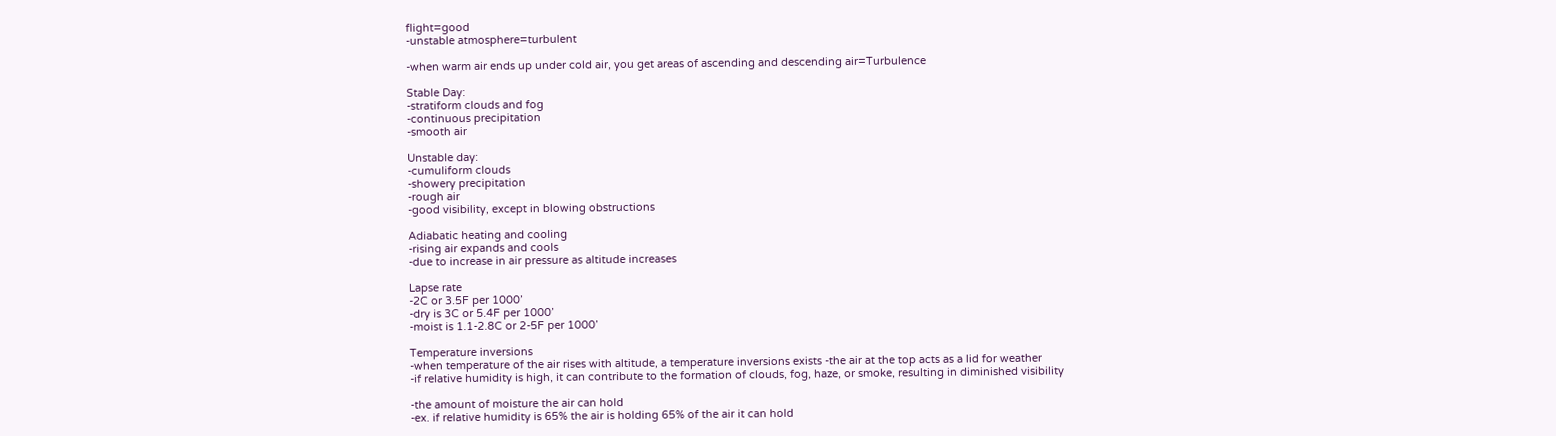flight=good
-unstable atmosphere=turbulent

-when warm air ends up under cold air, you get areas of ascending and descending air=Turbulence

Stable Day:
-stratiform clouds and fog
-continuous precipitation
-smooth air

Unstable day:
-cumuliform clouds
-showery precipitation
-rough air
-good visibility, except in blowing obstructions

Adiabatic heating and cooling
-rising air expands and cools
-due to increase in air pressure as altitude increases

Lapse rate
-2C or 3.5F per 1000’
-dry is 3C or 5.4F per 1000’
-moist is 1.1-2.8C or 2-5F per 1000’

Temperature inversions
-when temperature of the air rises with altitude, a temperature inversions exists -the air at the top acts as a lid for weather
-if relative humidity is high, it can contribute to the formation of clouds, fog, haze, or smoke, resulting in diminished visibility

-the amount of moisture the air can hold
-ex. if relative humidity is 65% the air is holding 65% of the air it can hold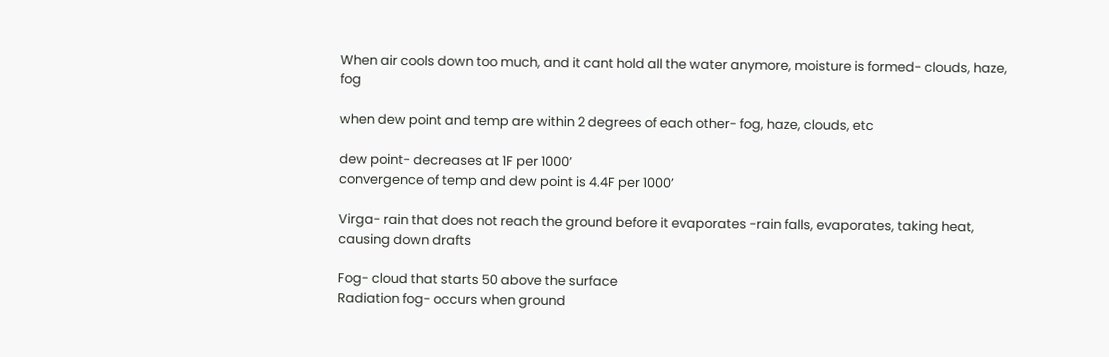When air cools down too much, and it cant hold all the water anymore, moisture is formed- clouds, haze, fog

when dew point and temp are within 2 degrees of each other- fog, haze, clouds, etc

dew point- decreases at 1F per 1000’
convergence of temp and dew point is 4.4F per 1000’

Virga- rain that does not reach the ground before it evaporates -rain falls, evaporates, taking heat, causing down drafts

Fog- cloud that starts 50 above the surface
Radiation fog- occurs when ground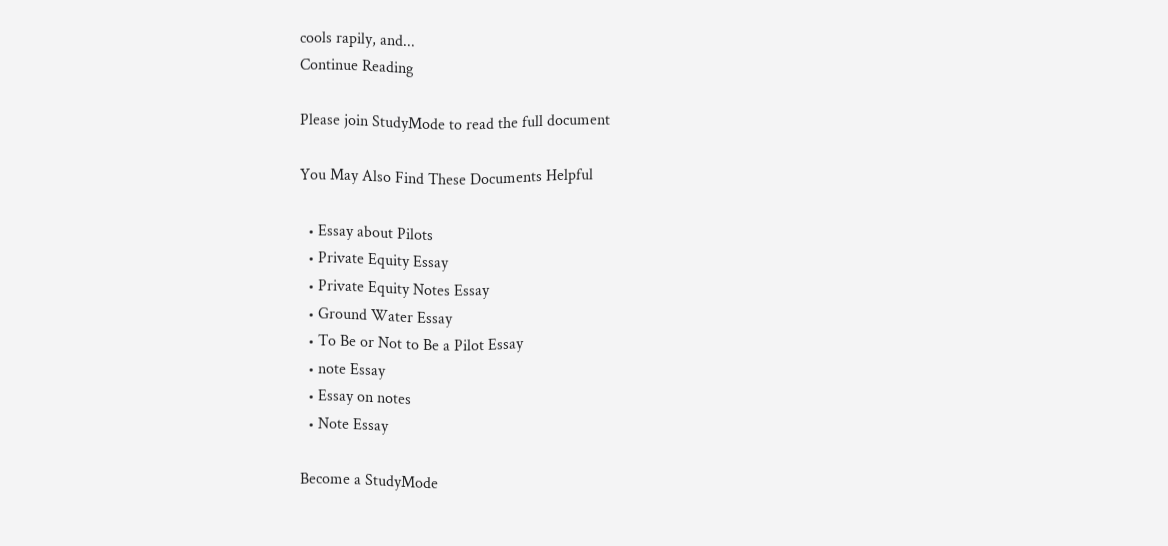cools rapily, and...
Continue Reading

Please join StudyMode to read the full document

You May Also Find These Documents Helpful

  • Essay about Pilots
  • Private Equity Essay
  • Private Equity Notes Essay
  • Ground Water Essay
  • To Be or Not to Be a Pilot Essay
  • note Essay
  • Essay on notes
  • Note Essay

Become a StudyMode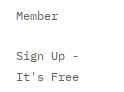Member

Sign Up - It's Free